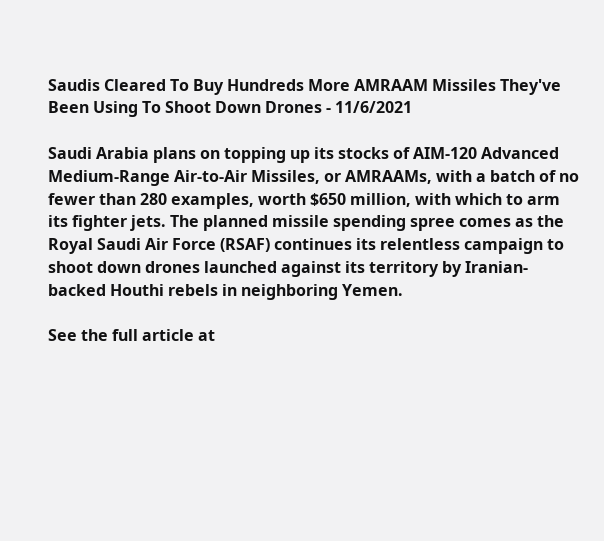Saudis Cleared To Buy Hundreds More AMRAAM Missiles They've Been Using To Shoot Down Drones - 11/6/2021

Saudi Arabia plans on topping up its stocks of AIM-120 Advanced Medium-Range Air-to-Air Missiles, or AMRAAMs, with a batch of no fewer than 280 examples, worth $650 million, with which to arm its fighter jets. The planned missile spending spree comes as the Royal Saudi Air Force (RSAF) continues its relentless campaign to shoot down drones launched against its territory by Iranian-backed Houthi rebels in neighboring Yemen.

See the full article at